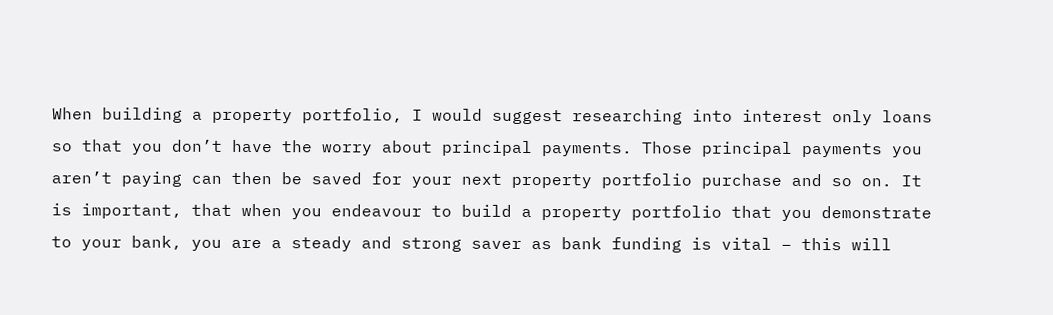When building a property portfolio, I would suggest researching into interest only loans so that you don’t have the worry about principal payments. Those principal payments you aren’t paying can then be saved for your next property portfolio purchase and so on. It is important, that when you endeavour to build a property portfolio that you demonstrate to your bank, you are a steady and strong saver as bank funding is vital – this will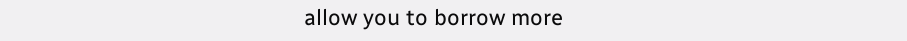allow you to borrow more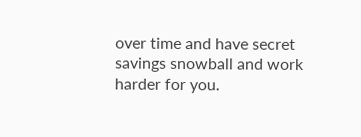over time and have secret savings snowball and work harder for you.